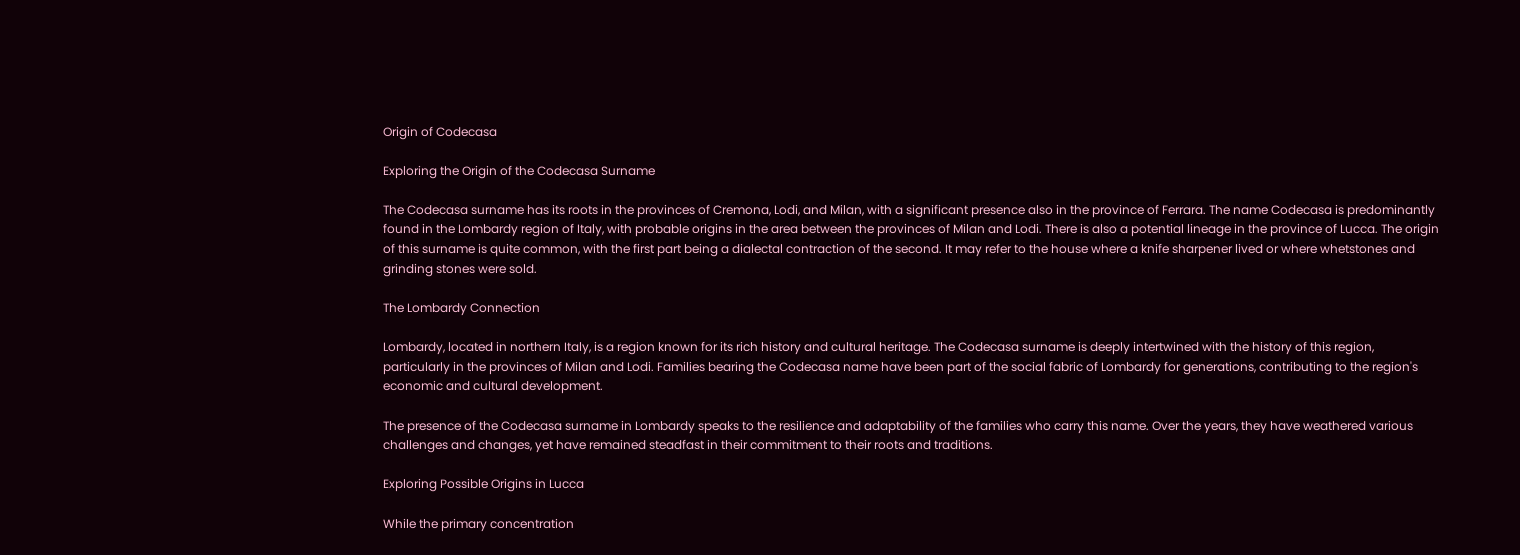Origin of Codecasa

Exploring the Origin of the Codecasa Surname

The Codecasa surname has its roots in the provinces of Cremona, Lodi, and Milan, with a significant presence also in the province of Ferrara. The name Codecasa is predominantly found in the Lombardy region of Italy, with probable origins in the area between the provinces of Milan and Lodi. There is also a potential lineage in the province of Lucca. The origin of this surname is quite common, with the first part being a dialectal contraction of the second. It may refer to the house where a knife sharpener lived or where whetstones and grinding stones were sold.

The Lombardy Connection

Lombardy, located in northern Italy, is a region known for its rich history and cultural heritage. The Codecasa surname is deeply intertwined with the history of this region, particularly in the provinces of Milan and Lodi. Families bearing the Codecasa name have been part of the social fabric of Lombardy for generations, contributing to the region's economic and cultural development.

The presence of the Codecasa surname in Lombardy speaks to the resilience and adaptability of the families who carry this name. Over the years, they have weathered various challenges and changes, yet have remained steadfast in their commitment to their roots and traditions.

Exploring Possible Origins in Lucca

While the primary concentration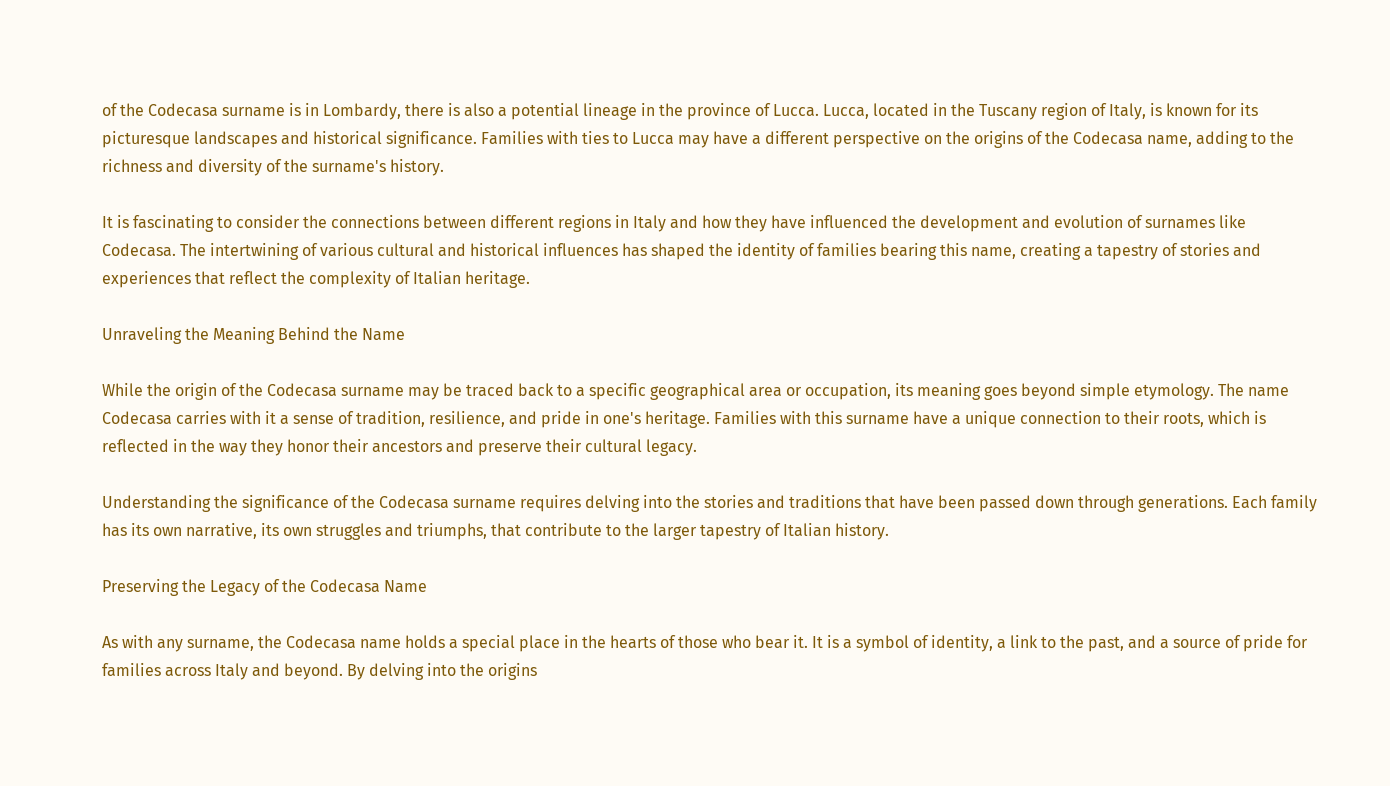of the Codecasa surname is in Lombardy, there is also a potential lineage in the province of Lucca. Lucca, located in the Tuscany region of Italy, is known for its picturesque landscapes and historical significance. Families with ties to Lucca may have a different perspective on the origins of the Codecasa name, adding to the richness and diversity of the surname's history.

It is fascinating to consider the connections between different regions in Italy and how they have influenced the development and evolution of surnames like Codecasa. The intertwining of various cultural and historical influences has shaped the identity of families bearing this name, creating a tapestry of stories and experiences that reflect the complexity of Italian heritage.

Unraveling the Meaning Behind the Name

While the origin of the Codecasa surname may be traced back to a specific geographical area or occupation, its meaning goes beyond simple etymology. The name Codecasa carries with it a sense of tradition, resilience, and pride in one's heritage. Families with this surname have a unique connection to their roots, which is reflected in the way they honor their ancestors and preserve their cultural legacy.

Understanding the significance of the Codecasa surname requires delving into the stories and traditions that have been passed down through generations. Each family has its own narrative, its own struggles and triumphs, that contribute to the larger tapestry of Italian history.

Preserving the Legacy of the Codecasa Name

As with any surname, the Codecasa name holds a special place in the hearts of those who bear it. It is a symbol of identity, a link to the past, and a source of pride for families across Italy and beyond. By delving into the origins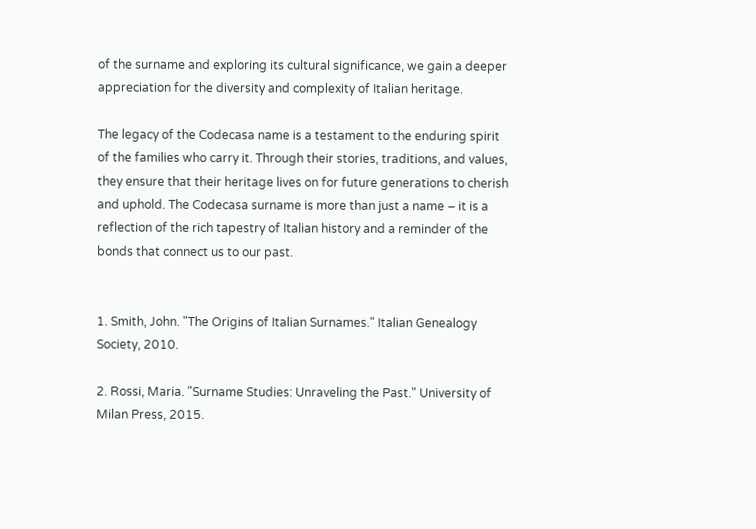of the surname and exploring its cultural significance, we gain a deeper appreciation for the diversity and complexity of Italian heritage.

The legacy of the Codecasa name is a testament to the enduring spirit of the families who carry it. Through their stories, traditions, and values, they ensure that their heritage lives on for future generations to cherish and uphold. The Codecasa surname is more than just a name – it is a reflection of the rich tapestry of Italian history and a reminder of the bonds that connect us to our past.


1. Smith, John. "The Origins of Italian Surnames." Italian Genealogy Society, 2010.

2. Rossi, Maria. "Surname Studies: Unraveling the Past." University of Milan Press, 2015.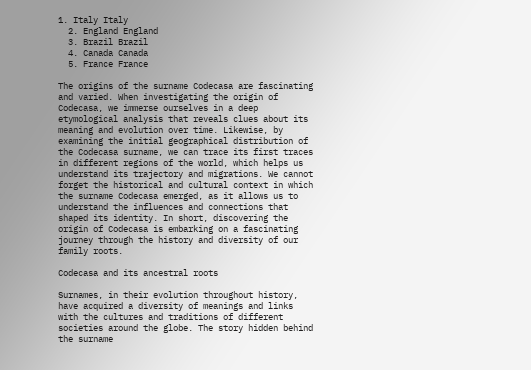1. Italy Italy
  2. England England
  3. Brazil Brazil
  4. Canada Canada
  5. France France

The origins of the surname Codecasa are fascinating and varied. When investigating the origin of Codecasa, we immerse ourselves in a deep etymological analysis that reveals clues about its meaning and evolution over time. Likewise, by examining the initial geographical distribution of the Codecasa surname, we can trace its first traces in different regions of the world, which helps us understand its trajectory and migrations. We cannot forget the historical and cultural context in which the surname Codecasa emerged, as it allows us to understand the influences and connections that shaped its identity. In short, discovering the origin of Codecasa is embarking on a fascinating journey through the history and diversity of our family roots.

Codecasa and its ancestral roots

Surnames, in their evolution throughout history, have acquired a diversity of meanings and links with the cultures and traditions of different societies around the globe. The story hidden behind the surname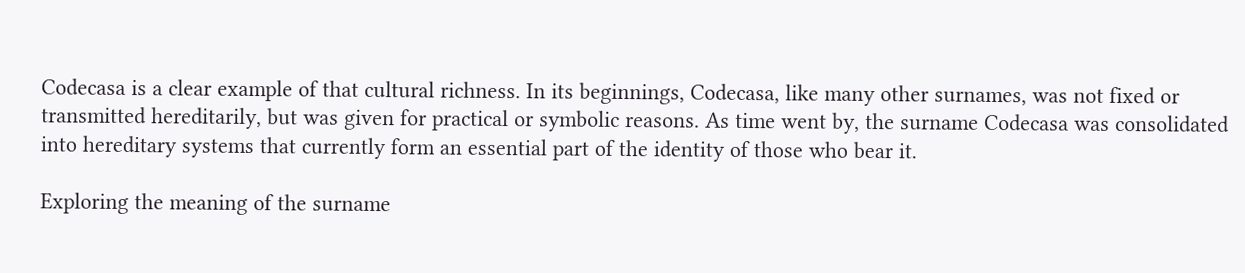Codecasa is a clear example of that cultural richness. In its beginnings, Codecasa, like many other surnames, was not fixed or transmitted hereditarily, but was given for practical or symbolic reasons. As time went by, the surname Codecasa was consolidated into hereditary systems that currently form an essential part of the identity of those who bear it.

Exploring the meaning of the surname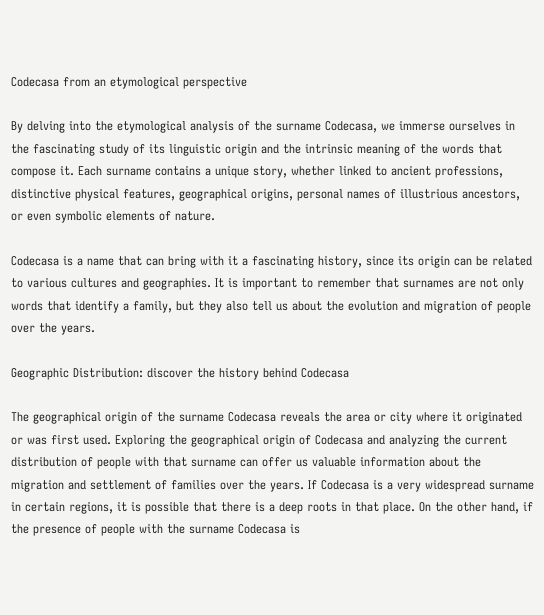Codecasa from an etymological perspective

By delving into the etymological analysis of the surname Codecasa, we immerse ourselves in the fascinating study of its linguistic origin and the intrinsic meaning of the words that compose it. Each surname contains a unique story, whether linked to ancient professions, distinctive physical features, geographical origins, personal names of illustrious ancestors, or even symbolic elements of nature.

Codecasa is a name that can bring with it a fascinating history, since its origin can be related to various cultures and geographies. It is important to remember that surnames are not only words that identify a family, but they also tell us about the evolution and migration of people over the years.

Geographic Distribution: discover the history behind Codecasa

The geographical origin of the surname Codecasa reveals the area or city where it originated or was first used. Exploring the geographical origin of Codecasa and analyzing the current distribution of people with that surname can offer us valuable information about the migration and settlement of families over the years. If Codecasa is a very widespread surname in certain regions, it is possible that there is a deep roots in that place. On the other hand, if the presence of people with the surname Codecasa is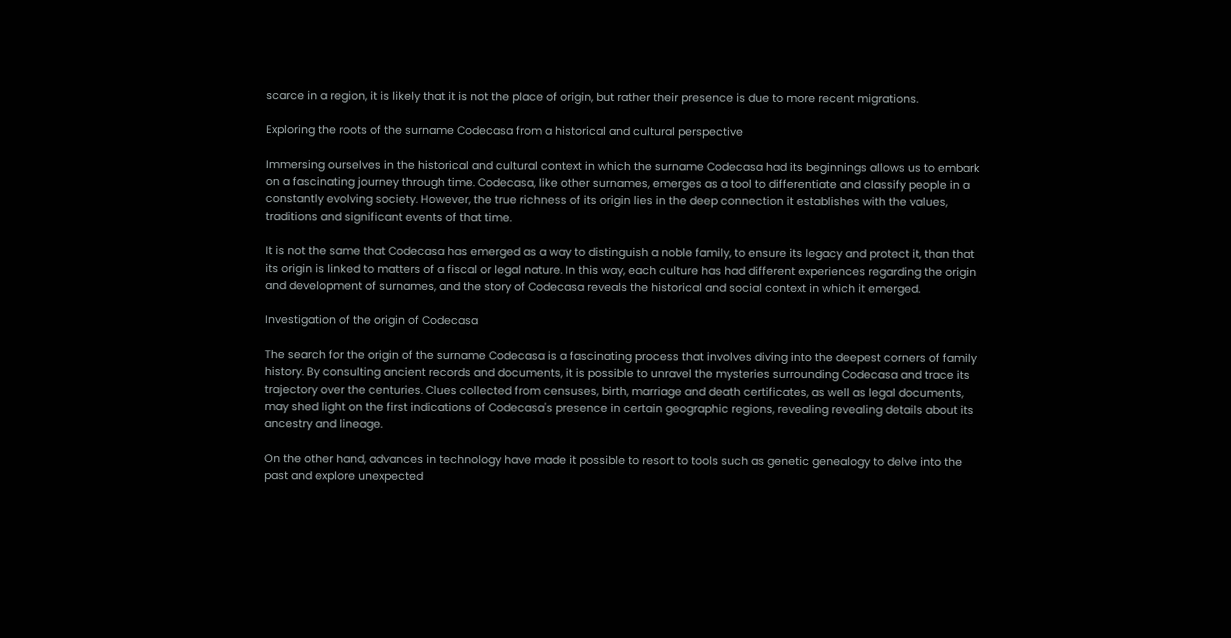scarce in a region, it is likely that it is not the place of origin, but rather their presence is due to more recent migrations.

Exploring the roots of the surname Codecasa from a historical and cultural perspective

Immersing ourselves in the historical and cultural context in which the surname Codecasa had its beginnings allows us to embark on a fascinating journey through time. Codecasa, like other surnames, emerges as a tool to differentiate and classify people in a constantly evolving society. However, the true richness of its origin lies in the deep connection it establishes with the values, traditions and significant events of that time.

It is not the same that Codecasa has emerged as a way to distinguish a noble family, to ensure its legacy and protect it, than that its origin is linked to matters of a fiscal or legal nature. In this way, each culture has had different experiences regarding the origin and development of surnames, and the story of Codecasa reveals the historical and social context in which it emerged.

Investigation of the origin of Codecasa

The search for the origin of the surname Codecasa is a fascinating process that involves diving into the deepest corners of family history. By consulting ancient records and documents, it is possible to unravel the mysteries surrounding Codecasa and trace its trajectory over the centuries. Clues collected from censuses, birth, marriage and death certificates, as well as legal documents, may shed light on the first indications of Codecasa's presence in certain geographic regions, revealing revealing details about its ancestry and lineage.

On the other hand, advances in technology have made it possible to resort to tools such as genetic genealogy to delve into the past and explore unexpected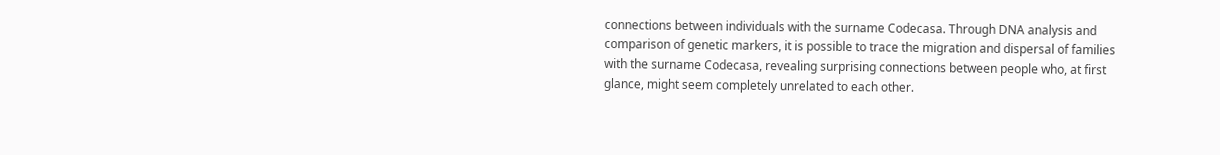connections between individuals with the surname Codecasa. Through DNA analysis and comparison of genetic markers, it is possible to trace the migration and dispersal of families with the surname Codecasa, revealing surprising connections between people who, at first glance, might seem completely unrelated to each other.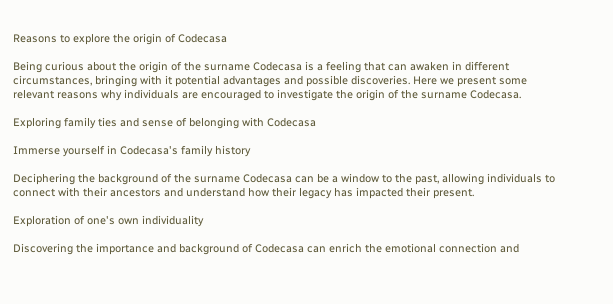Reasons to explore the origin of Codecasa

Being curious about the origin of the surname Codecasa is a feeling that can awaken in different circumstances, bringing with it potential advantages and possible discoveries. Here we present some relevant reasons why individuals are encouraged to investigate the origin of the surname Codecasa.

Exploring family ties and sense of belonging with Codecasa

Immerse yourself in Codecasa's family history

Deciphering the background of the surname Codecasa can be a window to the past, allowing individuals to connect with their ancestors and understand how their legacy has impacted their present.

Exploration of one's own individuality

Discovering the importance and background of Codecasa can enrich the emotional connection and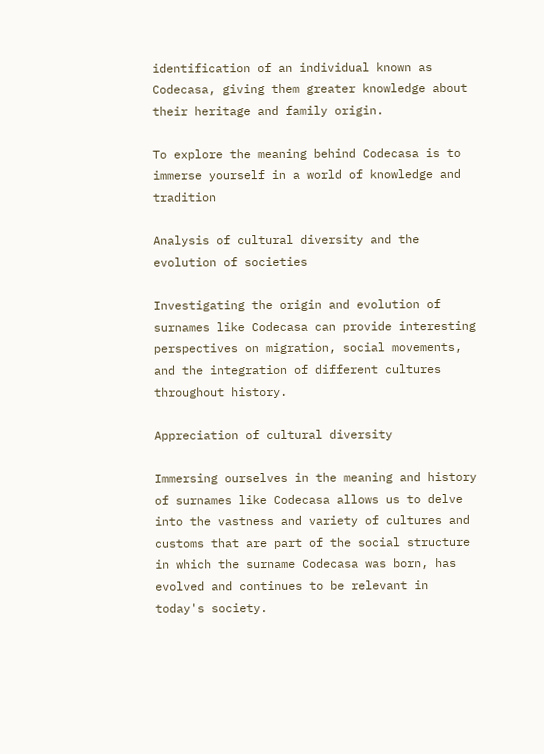identification of an individual known as Codecasa, giving them greater knowledge about their heritage and family origin.

To explore the meaning behind Codecasa is to immerse yourself in a world of knowledge and tradition

Analysis of cultural diversity and the evolution of societies

Investigating the origin and evolution of surnames like Codecasa can provide interesting perspectives on migration, social movements, and the integration of different cultures throughout history.

Appreciation of cultural diversity

Immersing ourselves in the meaning and history of surnames like Codecasa allows us to delve into the vastness and variety of cultures and customs that are part of the social structure in which the surname Codecasa was born, has evolved and continues to be relevant in today's society.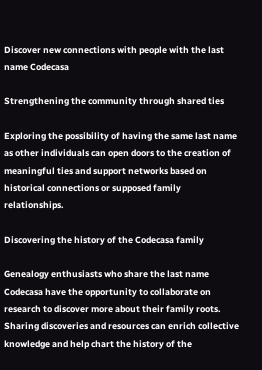Discover new connections with people with the last name Codecasa

Strengthening the community through shared ties

Exploring the possibility of having the same last name as other individuals can open doors to the creation of meaningful ties and support networks based on historical connections or supposed family relationships.

Discovering the history of the Codecasa family

Genealogy enthusiasts who share the last name Codecasa have the opportunity to collaborate on research to discover more about their family roots. Sharing discoveries and resources can enrich collective knowledge and help chart the history of the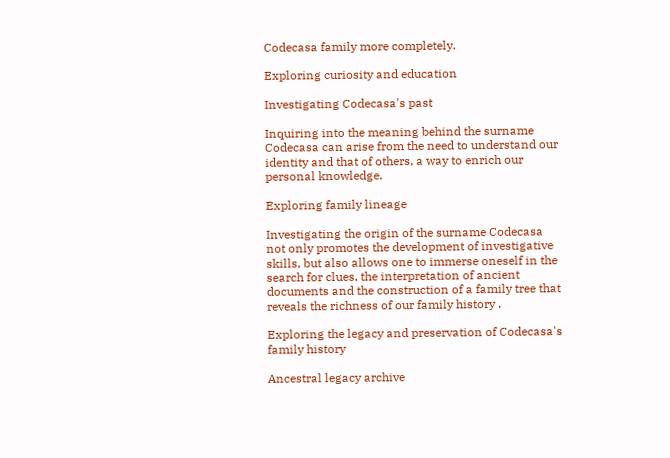Codecasa family more completely.

Exploring curiosity and education

Investigating Codecasa's past

Inquiring into the meaning behind the surname Codecasa can arise from the need to understand our identity and that of others, a way to enrich our personal knowledge.

Exploring family lineage

Investigating the origin of the surname Codecasa not only promotes the development of investigative skills, but also allows one to immerse oneself in the search for clues, the interpretation of ancient documents and the construction of a family tree that reveals the richness of our family history .

Exploring the legacy and preservation of Codecasa's family history

Ancestral legacy archive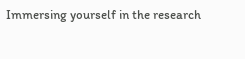Immersing yourself in the research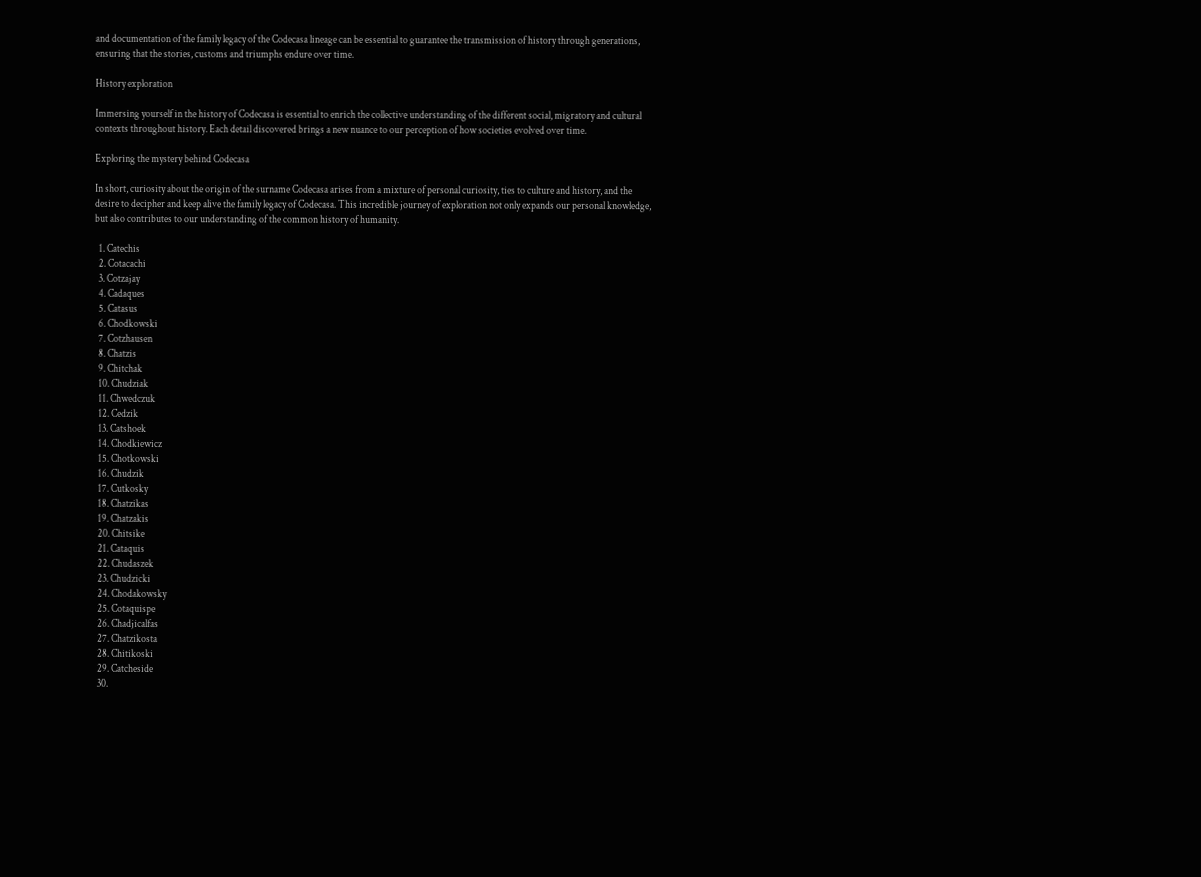and documentation of the family legacy of the Codecasa lineage can be essential to guarantee the transmission of history through generations, ensuring that the stories, customs and triumphs endure over time.

History exploration

Immersing yourself in the history of Codecasa is essential to enrich the collective understanding of the different social, migratory and cultural contexts throughout history. Each detail discovered brings a new nuance to our perception of how societies evolved over time.

Exploring the mystery behind Codecasa

In short, curiosity about the origin of the surname Codecasa arises from a mixture of personal curiosity, ties to culture and history, and the desire to decipher and keep alive the family legacy of Codecasa. This incredible journey of exploration not only expands our personal knowledge, but also contributes to our understanding of the common history of humanity.

  1. Catechis
  2. Cotacachi
  3. Cotzajay
  4. Cadaques
  5. Catasus
  6. Chodkowski
  7. Cotzhausen
  8. Chatzis
  9. Chitchak
  10. Chudziak
  11. Chwedczuk
  12. Cedzik
  13. Catshoek
  14. Chodkiewicz
  15. Chotkowski
  16. Chudzik
  17. Cutkosky
  18. Chatzikas
  19. Chatzakis
  20. Chitsike
  21. Cataquis
  22. Chudaszek
  23. Chudzicki
  24. Chodakowsky
  25. Cotaquispe
  26. Chadjicalfas
  27. Chatzikosta
  28. Chitikoski
  29. Catcheside
  30.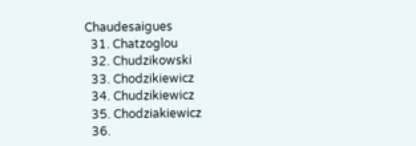Chaudesaigues
  31. Chatzoglou
  32. Chudzikowski
  33. Chodzikiewicz
  34. Chudzikiewicz
  35. Chodziakiewicz
  36.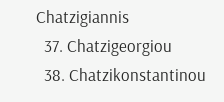Chatzigiannis
  37. Chatzigeorgiou
  38. Chatzikonstantinou